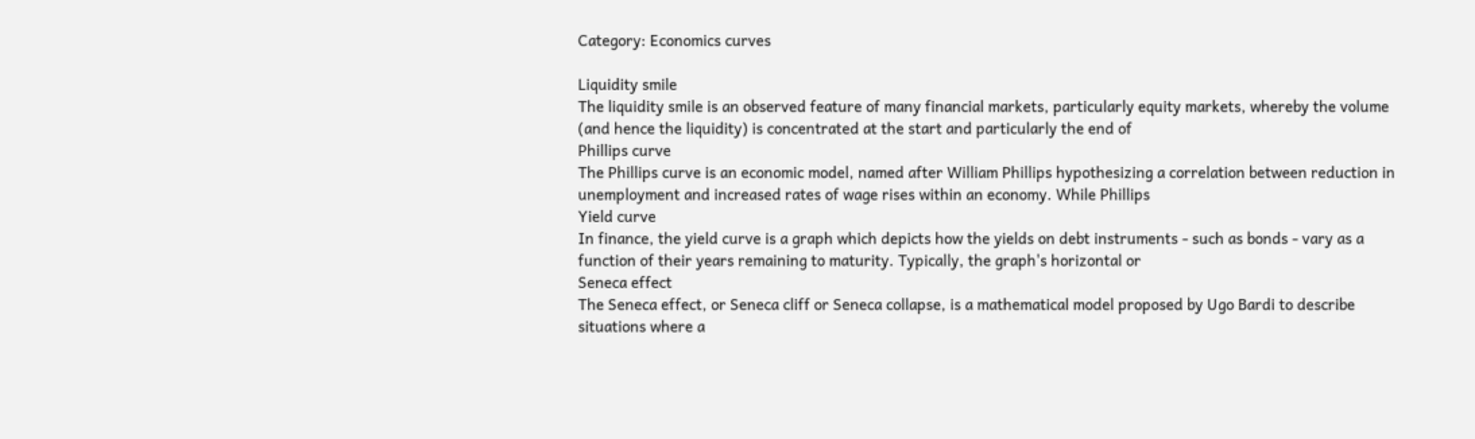Category: Economics curves

Liquidity smile
The liquidity smile is an observed feature of many financial markets, particularly equity markets, whereby the volume (and hence the liquidity) is concentrated at the start and particularly the end of
Phillips curve
The Phillips curve is an economic model, named after William Phillips hypothesizing a correlation between reduction in unemployment and increased rates of wage rises within an economy. While Phillips
Yield curve
In finance, the yield curve is a graph which depicts how the yields on debt instruments - such as bonds - vary as a function of their years remaining to maturity. Typically, the graph's horizontal or
Seneca effect
The Seneca effect, or Seneca cliff or Seneca collapse, is a mathematical model proposed by Ugo Bardi to describe situations where a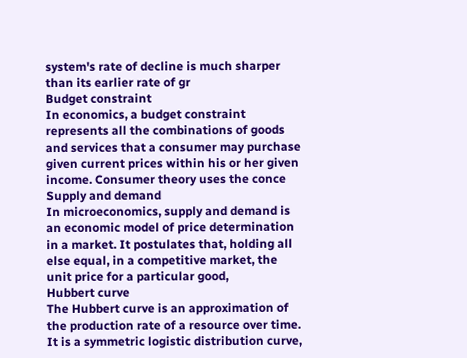system's rate of decline is much sharper than its earlier rate of gr
Budget constraint
In economics, a budget constraint represents all the combinations of goods and services that a consumer may purchase given current prices within his or her given income. Consumer theory uses the conce
Supply and demand
In microeconomics, supply and demand is an economic model of price determination in a market. It postulates that, holding all else equal, in a competitive market, the unit price for a particular good,
Hubbert curve
The Hubbert curve is an approximation of the production rate of a resource over time. It is a symmetric logistic distribution curve,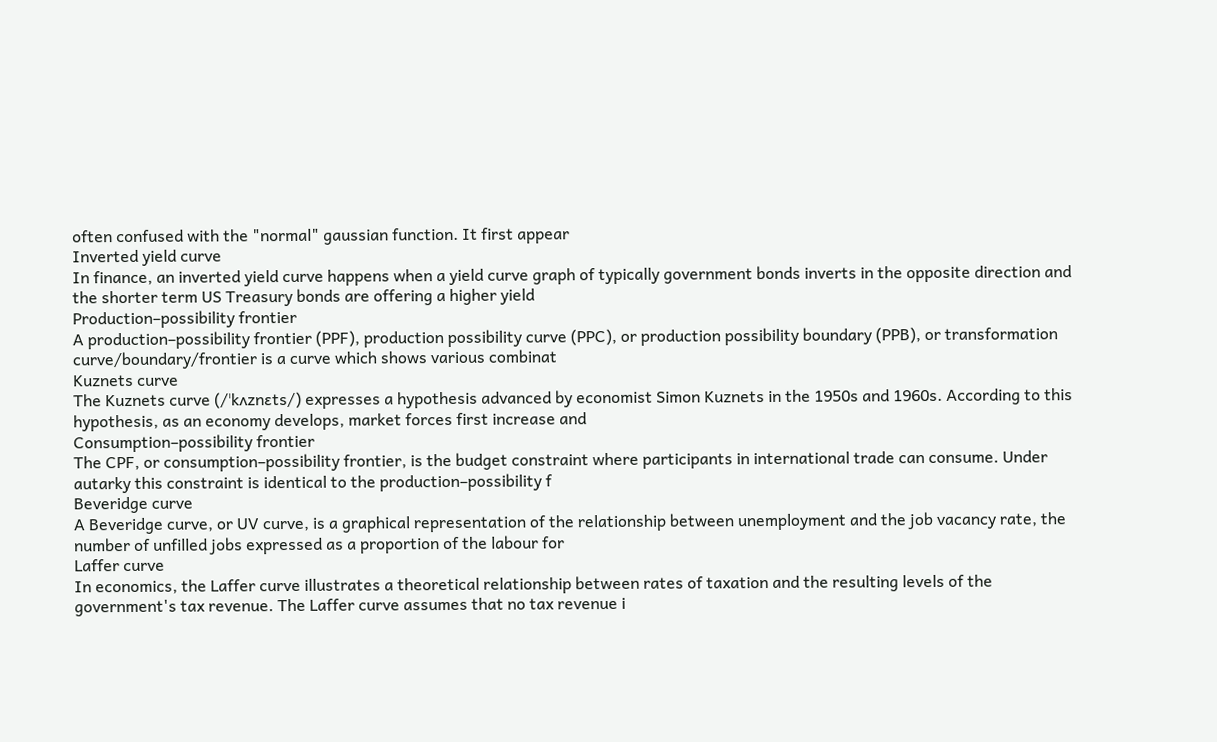often confused with the "normal" gaussian function. It first appear
Inverted yield curve
In finance, an inverted yield curve happens when a yield curve graph of typically government bonds inverts in the opposite direction and the shorter term US Treasury bonds are offering a higher yield
Production–possibility frontier
A production–possibility frontier (PPF), production possibility curve (PPC), or production possibility boundary (PPB), or transformation curve/boundary/frontier is a curve which shows various combinat
Kuznets curve
The Kuznets curve (/ˈkʌznɛts/) expresses a hypothesis advanced by economist Simon Kuznets in the 1950s and 1960s. According to this hypothesis, as an economy develops, market forces first increase and
Consumption–possibility frontier
The CPF, or consumption–possibility frontier, is the budget constraint where participants in international trade can consume. Under autarky this constraint is identical to the production–possibility f
Beveridge curve
A Beveridge curve, or UV curve, is a graphical representation of the relationship between unemployment and the job vacancy rate, the number of unfilled jobs expressed as a proportion of the labour for
Laffer curve
In economics, the Laffer curve illustrates a theoretical relationship between rates of taxation and the resulting levels of the government's tax revenue. The Laffer curve assumes that no tax revenue i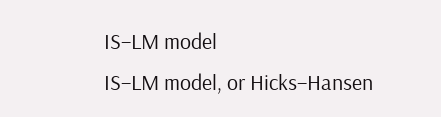IS–LM model
IS–LM model, or Hicks–Hansen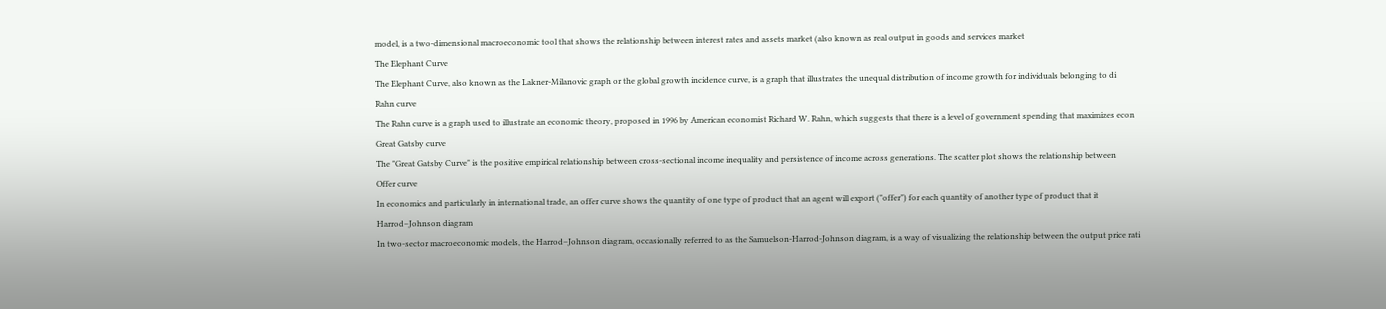model, is a two-dimensional macroeconomic tool that shows the relationship between interest rates and assets market (also known as real output in goods and services market
The Elephant Curve
The Elephant Curve, also known as the Lakner-Milanovic graph or the global growth incidence curve, is a graph that illustrates the unequal distribution of income growth for individuals belonging to di
Rahn curve
The Rahn curve is a graph used to illustrate an economic theory, proposed in 1996 by American economist Richard W. Rahn, which suggests that there is a level of government spending that maximizes econ
Great Gatsby curve
The "Great Gatsby Curve" is the positive empirical relationship between cross-sectional income inequality and persistence of income across generations. The scatter plot shows the relationship between
Offer curve
In economics and particularly in international trade, an offer curve shows the quantity of one type of product that an agent will export ("offer") for each quantity of another type of product that it
Harrod–Johnson diagram
In two-sector macroeconomic models, the Harrod–Johnson diagram, occasionally referred to as the Samuelson-Harrod-Johnson diagram, is a way of visualizing the relationship between the output price rati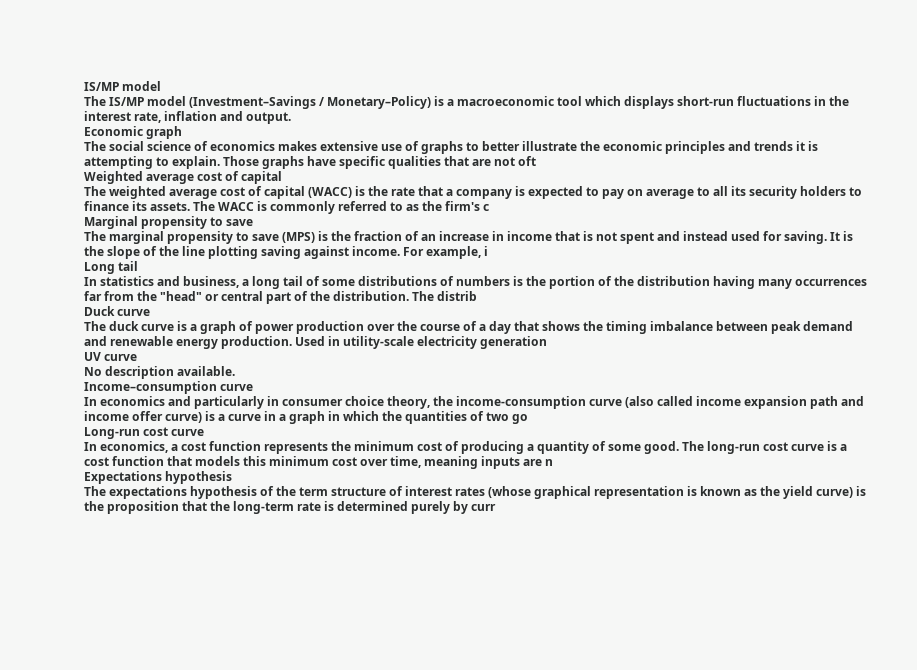IS/MP model
The IS/MP model (Investment–Savings / Monetary–Policy) is a macroeconomic tool which displays short-run fluctuations in the interest rate, inflation and output.
Economic graph
The social science of economics makes extensive use of graphs to better illustrate the economic principles and trends it is attempting to explain. Those graphs have specific qualities that are not oft
Weighted average cost of capital
The weighted average cost of capital (WACC) is the rate that a company is expected to pay on average to all its security holders to finance its assets. The WACC is commonly referred to as the firm's c
Marginal propensity to save
The marginal propensity to save (MPS) is the fraction of an increase in income that is not spent and instead used for saving. It is the slope of the line plotting saving against income. For example, i
Long tail
In statistics and business, a long tail of some distributions of numbers is the portion of the distribution having many occurrences far from the "head" or central part of the distribution. The distrib
Duck curve
The duck curve is a graph of power production over the course of a day that shows the timing imbalance between peak demand and renewable energy production. Used in utility-scale electricity generation
UV curve
No description available.
Income–consumption curve
In economics and particularly in consumer choice theory, the income-consumption curve (also called income expansion path and income offer curve) is a curve in a graph in which the quantities of two go
Long-run cost curve
In economics, a cost function represents the minimum cost of producing a quantity of some good. The long-run cost curve is a cost function that models this minimum cost over time, meaning inputs are n
Expectations hypothesis
The expectations hypothesis of the term structure of interest rates (whose graphical representation is known as the yield curve) is the proposition that the long-term rate is determined purely by curr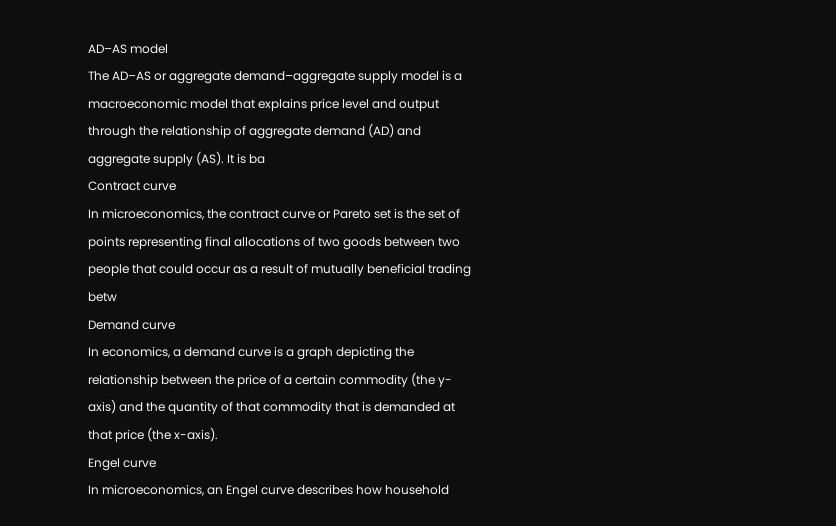AD–AS model
The AD–AS or aggregate demand–aggregate supply model is a macroeconomic model that explains price level and output through the relationship of aggregate demand (AD) and aggregate supply (AS). It is ba
Contract curve
In microeconomics, the contract curve or Pareto set is the set of points representing final allocations of two goods between two people that could occur as a result of mutually beneficial trading betw
Demand curve
In economics, a demand curve is a graph depicting the relationship between the price of a certain commodity (the y-axis) and the quantity of that commodity that is demanded at that price (the x-axis).
Engel curve
In microeconomics, an Engel curve describes how household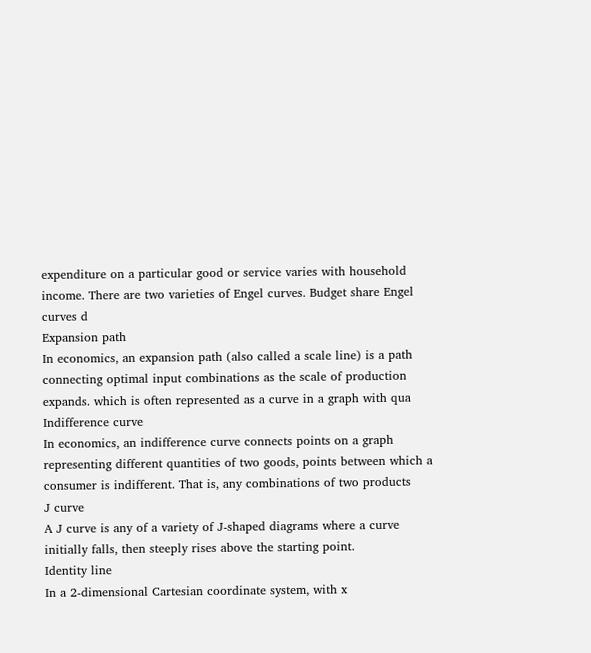expenditure on a particular good or service varies with household income. There are two varieties of Engel curves. Budget share Engel curves d
Expansion path
In economics, an expansion path (also called a scale line) is a path connecting optimal input combinations as the scale of production expands. which is often represented as a curve in a graph with qua
Indifference curve
In economics, an indifference curve connects points on a graph representing different quantities of two goods, points between which a consumer is indifferent. That is, any combinations of two products
J curve
A J curve is any of a variety of J-shaped diagrams where a curve initially falls, then steeply rises above the starting point.
Identity line
In a 2-dimensional Cartesian coordinate system, with x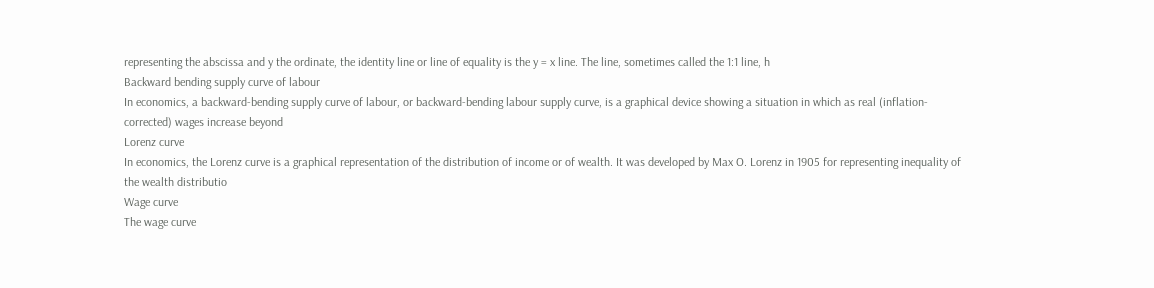representing the abscissa and y the ordinate, the identity line or line of equality is the y = x line. The line, sometimes called the 1:1 line, h
Backward bending supply curve of labour
In economics, a backward-bending supply curve of labour, or backward-bending labour supply curve, is a graphical device showing a situation in which as real (inflation-corrected) wages increase beyond
Lorenz curve
In economics, the Lorenz curve is a graphical representation of the distribution of income or of wealth. It was developed by Max O. Lorenz in 1905 for representing inequality of the wealth distributio
Wage curve
The wage curve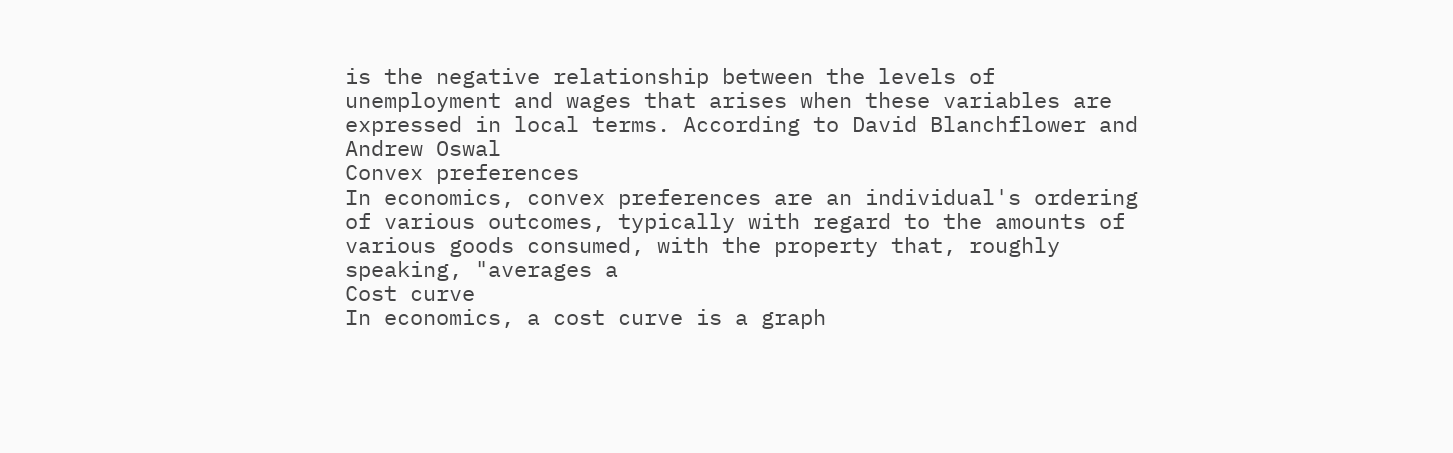is the negative relationship between the levels of unemployment and wages that arises when these variables are expressed in local terms. According to David Blanchflower and Andrew Oswal
Convex preferences
In economics, convex preferences are an individual's ordering of various outcomes, typically with regard to the amounts of various goods consumed, with the property that, roughly speaking, "averages a
Cost curve
In economics, a cost curve is a graph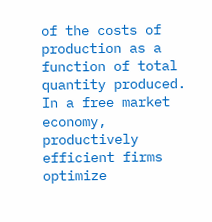of the costs of production as a function of total quantity produced. In a free market economy, productively efficient firms optimize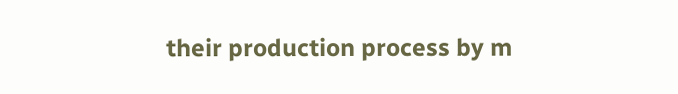their production process by m